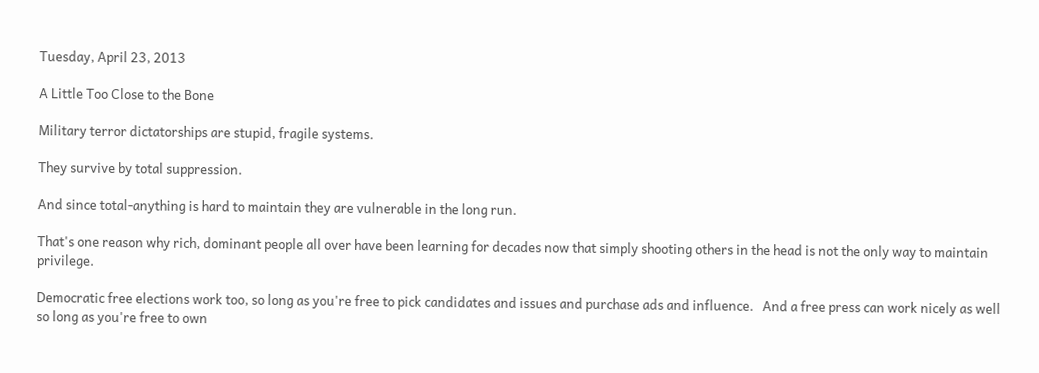Tuesday, April 23, 2013

A Little Too Close to the Bone

Military terror dictatorships are stupid, fragile systems.

They survive by total suppression.

And since total-anything is hard to maintain they are vulnerable in the long run.

That's one reason why rich, dominant people all over have been learning for decades now that simply shooting others in the head is not the only way to maintain privilege.

Democratic free elections work too, so long as you're free to pick candidates and issues and purchase ads and influence.   And a free press can work nicely as well so long as you're free to own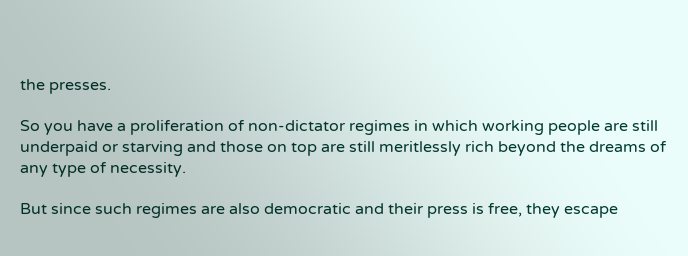the presses.

So you have a proliferation of non-dictator regimes in which working people are still underpaid or starving and those on top are still meritlessly rich beyond the dreams of any type of necessity.

But since such regimes are also democratic and their press is free, they escape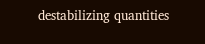destabilizing quantities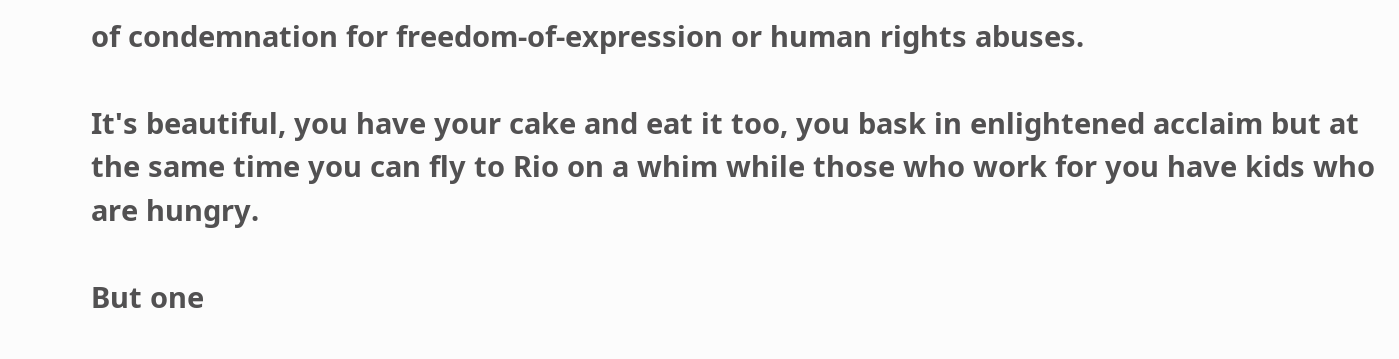of condemnation for freedom-of-expression or human rights abuses.

It's beautiful, you have your cake and eat it too, you bask in enlightened acclaim but at the same time you can fly to Rio on a whim while those who work for you have kids who are hungry.

But one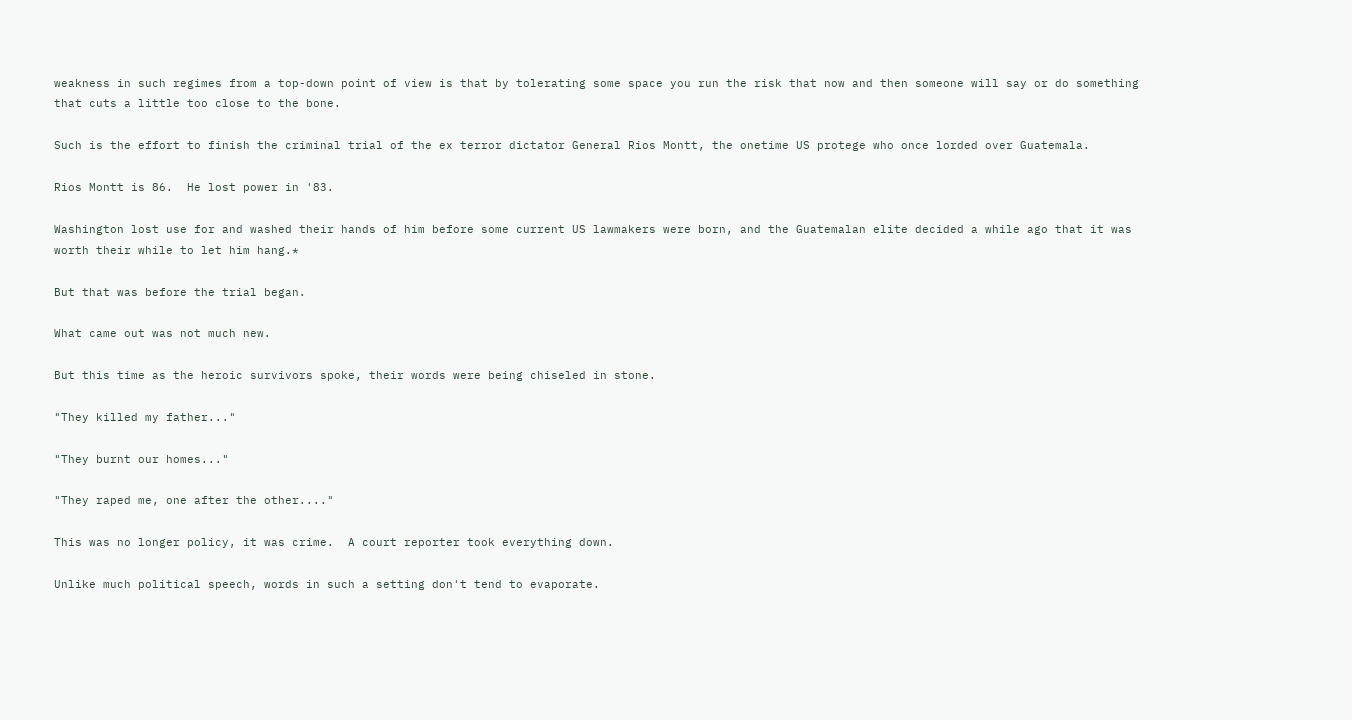weakness in such regimes from a top-down point of view is that by tolerating some space you run the risk that now and then someone will say or do something that cuts a little too close to the bone.

Such is the effort to finish the criminal trial of the ex terror dictator General Rios Montt, the onetime US protege who once lorded over Guatemala.

Rios Montt is 86.  He lost power in '83.

Washington lost use for and washed their hands of him before some current US lawmakers were born, and the Guatemalan elite decided a while ago that it was worth their while to let him hang.*

But that was before the trial began.

What came out was not much new.

But this time as the heroic survivors spoke, their words were being chiseled in stone.

"They killed my father..."

"They burnt our homes..."

"They raped me, one after the other...."

This was no longer policy, it was crime.  A court reporter took everything down.

Unlike much political speech, words in such a setting don't tend to evaporate.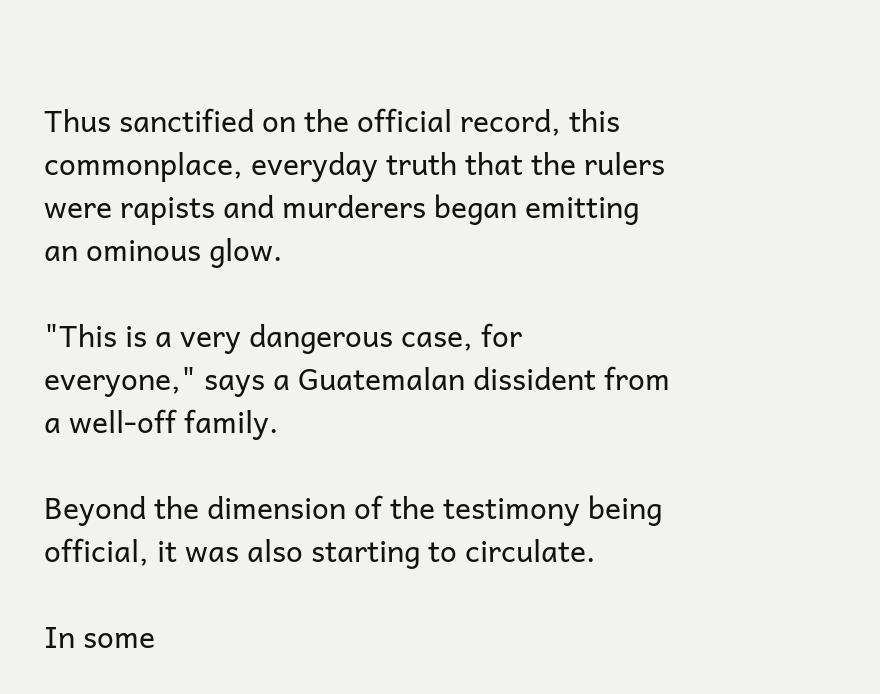Thus sanctified on the official record, this commonplace, everyday truth that the rulers were rapists and murderers began emitting an ominous glow.

"This is a very dangerous case, for everyone," says a Guatemalan dissident from a well-off family.

Beyond the dimension of the testimony being official, it was also starting to circulate.

In some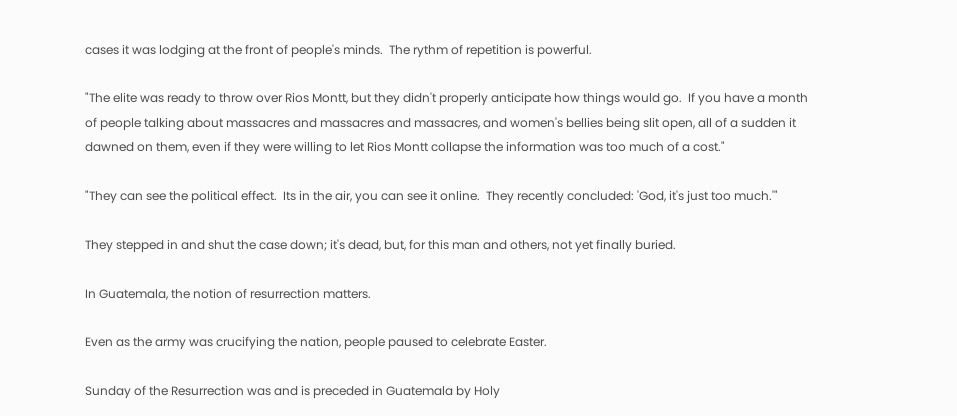cases it was lodging at the front of people's minds.  The rythm of repetition is powerful.

"The elite was ready to throw over Rios Montt, but they didn't properly anticipate how things would go.  If you have a month of people talking about massacres and massacres and massacres, and women's bellies being slit open, all of a sudden it dawned on them, even if they were willing to let Rios Montt collapse the information was too much of a cost."

"They can see the political effect.  Its in the air, you can see it online.  They recently concluded: 'God, it's just too much.'"

They stepped in and shut the case down; it's dead, but, for this man and others, not yet finally buried.

In Guatemala, the notion of resurrection matters.

Even as the army was crucifying the nation, people paused to celebrate Easter.

Sunday of the Resurrection was and is preceded in Guatemala by Holy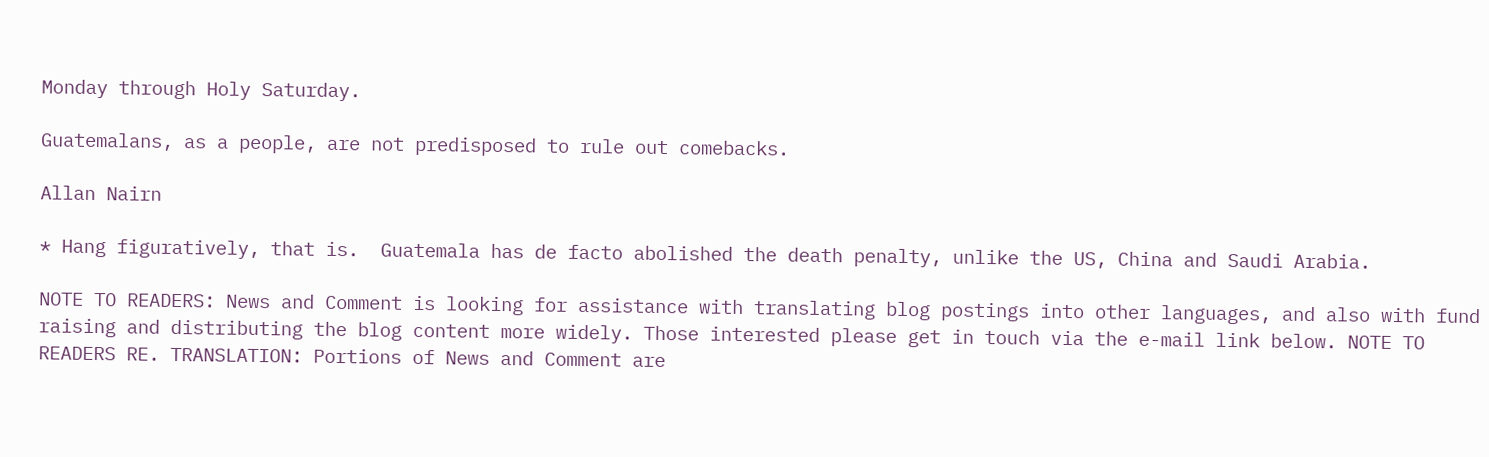Monday through Holy Saturday.

Guatemalans, as a people, are not predisposed to rule out comebacks.

Allan Nairn

* Hang figuratively, that is.  Guatemala has de facto abolished the death penalty, unlike the US, China and Saudi Arabia.

NOTE TO READERS: News and Comment is looking for assistance with translating blog postings into other languages, and also with fund raising and distributing the blog content more widely. Those interested please get in touch via the e-mail link below. NOTE TO READERS RE. TRANSLATION: Portions of News and Comment are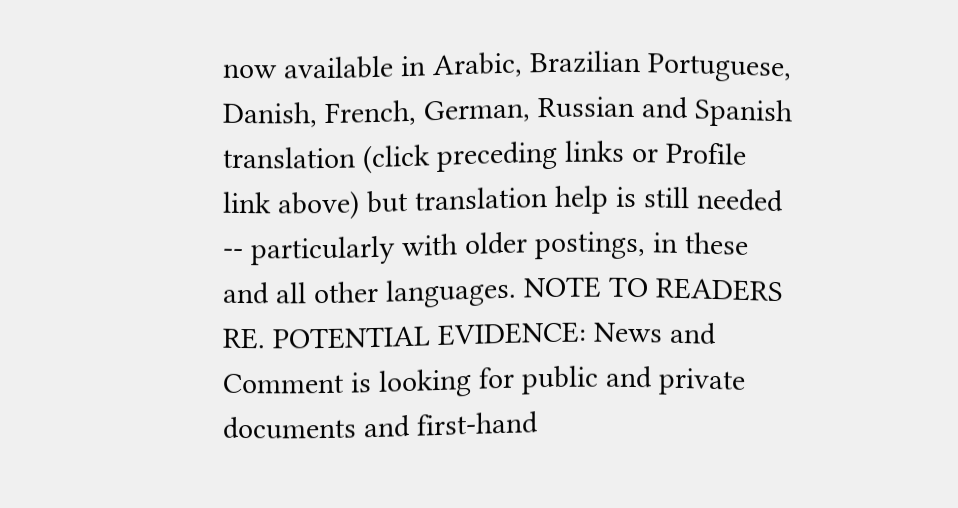now available in Arabic, Brazilian Portuguese, Danish, French, German, Russian and Spanish translation (click preceding links or Profile link above) but translation help is still needed -- particularly with older postings, in these and all other languages. NOTE TO READERS RE. POTENTIAL EVIDENCE: News and Comment is looking for public and private documents and first-hand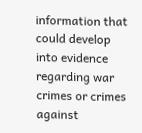information that could develop into evidence regarding war crimes or crimes against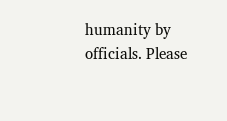humanity by officials. Please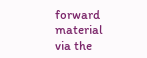forward material via the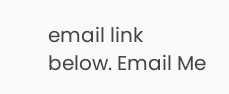email link below. Email Me